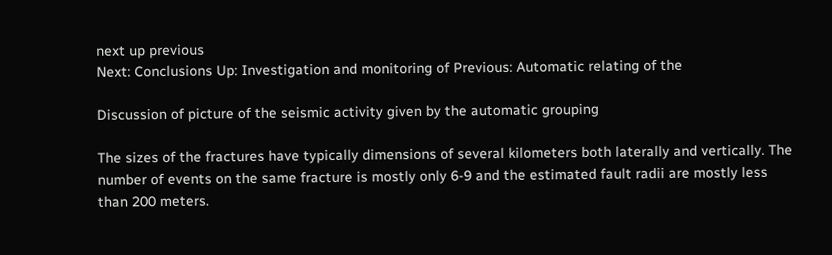next up previous
Next: Conclusions Up: Investigation and monitoring of Previous: Automatic relating of the

Discussion of picture of the seismic activity given by the automatic grouping

The sizes of the fractures have typically dimensions of several kilometers both laterally and vertically. The number of events on the same fracture is mostly only 6-9 and the estimated fault radii are mostly less than 200 meters.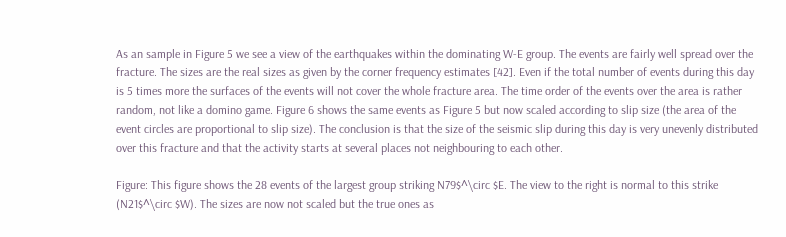As an sample in Figure 5 we see a view of the earthquakes within the dominating W-E group. The events are fairly well spread over the fracture. The sizes are the real sizes as given by the corner frequency estimates [42]. Even if the total number of events during this day is 5 times more the surfaces of the events will not cover the whole fracture area. The time order of the events over the area is rather random, not like a domino game. Figure 6 shows the same events as Figure 5 but now scaled according to slip size (the area of the event circles are proportional to slip size). The conclusion is that the size of the seismic slip during this day is very unevenly distributed over this fracture and that the activity starts at several places not neighbouring to each other.

Figure: This figure shows the 28 events of the largest group striking N79$^\circ $E. The view to the right is normal to this strike (N21$^\circ $W). The sizes are now not scaled but the true ones as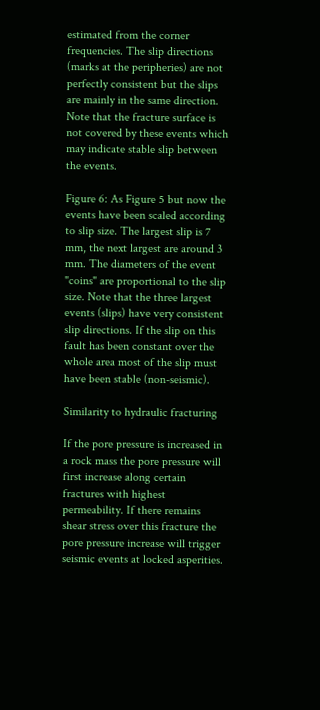estimated from the corner frequencies. The slip directions (marks at the peripheries) are not perfectly consistent but the slips are mainly in the same direction. Note that the fracture surface is not covered by these events which may indicate stable slip between the events.

Figure 6: As Figure 5 but now the events have been scaled according to slip size. The largest slip is 7 mm, the next largest are around 3 mm. The diameters of the event "coins" are proportional to the slip size. Note that the three largest events (slips) have very consistent slip directions. If the slip on this fault has been constant over the whole area most of the slip must have been stable (non-seismic).

Similarity to hydraulic fracturing

If the pore pressure is increased in a rock mass the pore pressure will first increase along certain fractures with highest permeability. If there remains shear stress over this fracture the pore pressure increase will trigger seismic events at locked asperities.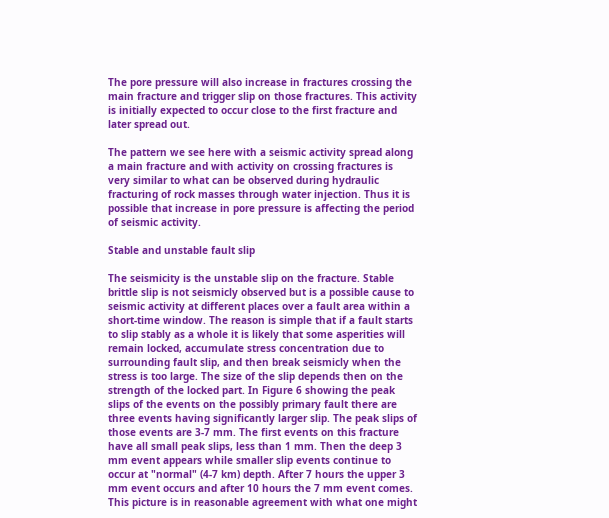The pore pressure will also increase in fractures crossing the main fracture and trigger slip on those fractures. This activity is initially expected to occur close to the first fracture and later spread out.

The pattern we see here with a seismic activity spread along a main fracture and with activity on crossing fractures is very similar to what can be observed during hydraulic fracturing of rock masses through water injection. Thus it is possible that increase in pore pressure is affecting the period of seismic activity.

Stable and unstable fault slip

The seismicity is the unstable slip on the fracture. Stable brittle slip is not seismicly observed but is a possible cause to seismic activity at different places over a fault area within a short-time window. The reason is simple that if a fault starts to slip stably as a whole it is likely that some asperities will remain locked, accumulate stress concentration due to surrounding fault slip, and then break seismicly when the stress is too large. The size of the slip depends then on the strength of the locked part. In Figure 6 showing the peak slips of the events on the possibly primary fault there are three events having significantly larger slip. The peak slips of those events are 3-7 mm. The first events on this fracture have all small peak slips, less than 1 mm. Then the deep 3 mm event appears while smaller slip events continue to occur at "normal" (4-7 km) depth. After 7 hours the upper 3 mm event occurs and after 10 hours the 7 mm event comes. This picture is in reasonable agreement with what one might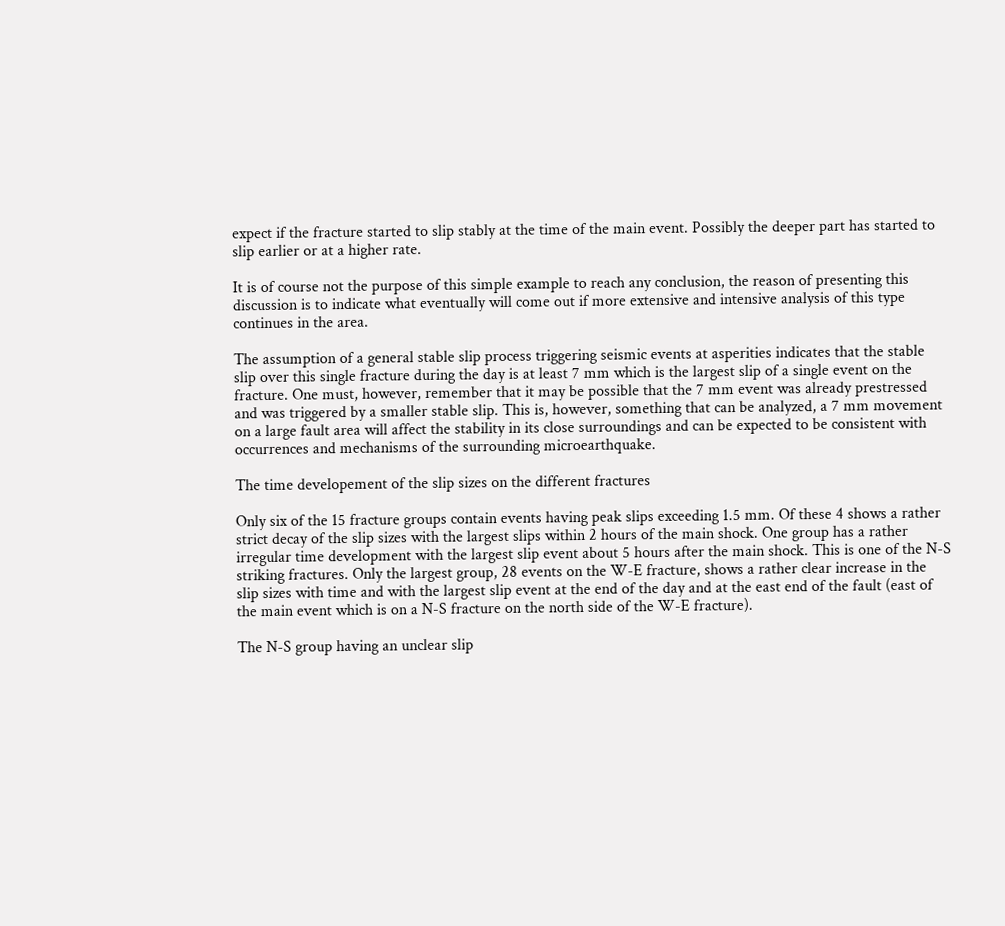expect if the fracture started to slip stably at the time of the main event. Possibly the deeper part has started to slip earlier or at a higher rate.

It is of course not the purpose of this simple example to reach any conclusion, the reason of presenting this discussion is to indicate what eventually will come out if more extensive and intensive analysis of this type continues in the area.

The assumption of a general stable slip process triggering seismic events at asperities indicates that the stable slip over this single fracture during the day is at least 7 mm which is the largest slip of a single event on the fracture. One must, however, remember that it may be possible that the 7 mm event was already prestressed and was triggered by a smaller stable slip. This is, however, something that can be analyzed, a 7 mm movement on a large fault area will affect the stability in its close surroundings and can be expected to be consistent with occurrences and mechanisms of the surrounding microearthquake.

The time developement of the slip sizes on the different fractures

Only six of the 15 fracture groups contain events having peak slips exceeding 1.5 mm. Of these 4 shows a rather strict decay of the slip sizes with the largest slips within 2 hours of the main shock. One group has a rather irregular time development with the largest slip event about 5 hours after the main shock. This is one of the N-S striking fractures. Only the largest group, 28 events on the W-E fracture, shows a rather clear increase in the slip sizes with time and with the largest slip event at the end of the day and at the east end of the fault (east of the main event which is on a N-S fracture on the north side of the W-E fracture).

The N-S group having an unclear slip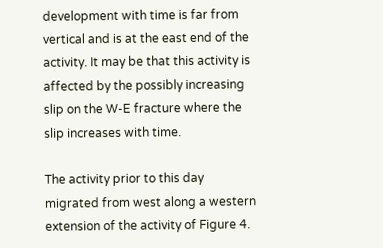development with time is far from vertical and is at the east end of the activity. It may be that this activity is affected by the possibly increasing slip on the W-E fracture where the slip increases with time.

The activity prior to this day migrated from west along a western extension of the activity of Figure 4.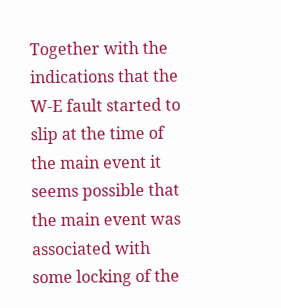Together with the indications that the W-E fault started to slip at the time of the main event it seems possible that the main event was associated with some locking of the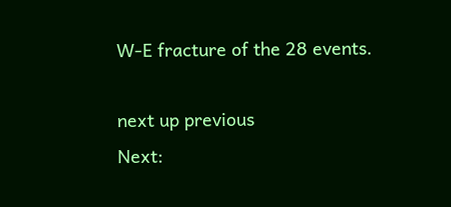W-E fracture of the 28 events.

next up previous
Next: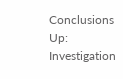Conclusions Up: Investigation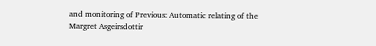and monitoring of Previous: Automatic relating of the
Margret Asgeirsdottir